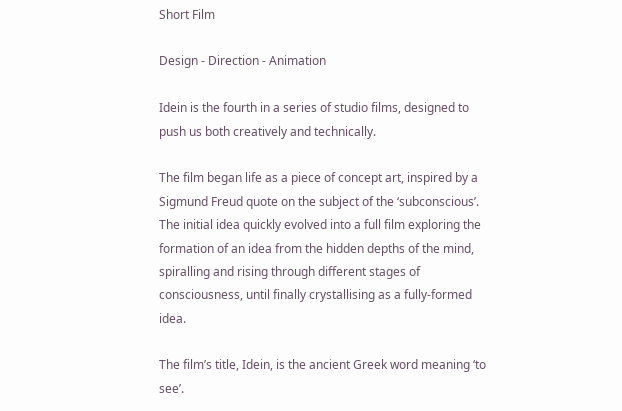Short Film

Design - Direction - Animation

Idein is the fourth in a series of studio films, designed to push us both creatively and technically.

The film began life as a piece of concept art, inspired by a Sigmund Freud quote on the subject of the ‘subconscious’. The initial idea quickly evolved into a full film exploring the formation of an idea from the hidden depths of the mind, spiralling and rising through different stages of consciousness, until finally crystallising as a fully-formed idea.

The film’s title, Idein, is the ancient Greek word meaning ‘to see’.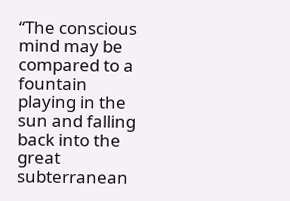“The conscious mind may be compared to a fountain playing in the sun and falling back into the great subterranean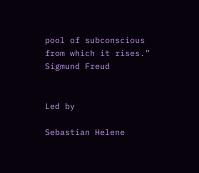pool of subconscious from which it rises.”
Sigmund Freud


Led by

Sebastian Helene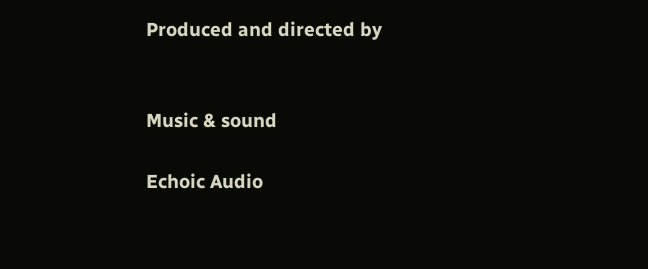Produced and directed by


Music & sound

Echoic Audio